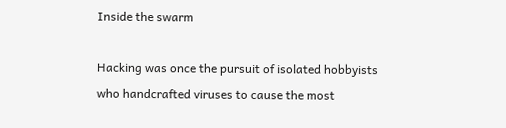Inside the swarm

Hacking was once the pursuit of isolated hobbyists who handcrafted viruses to cause the most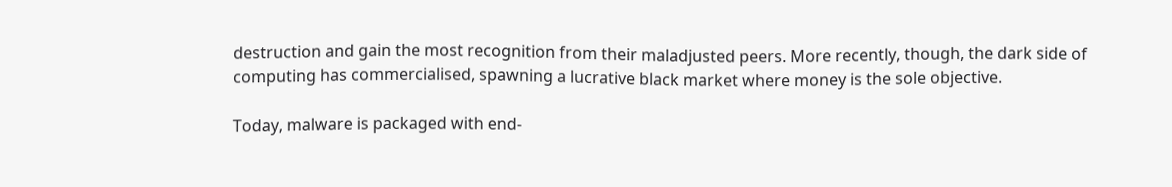destruction and gain the most recognition from their maladjusted peers. More recently, though, the dark side of computing has commercialised, spawning a lucrative black market where money is the sole objective.

Today, malware is packaged with end-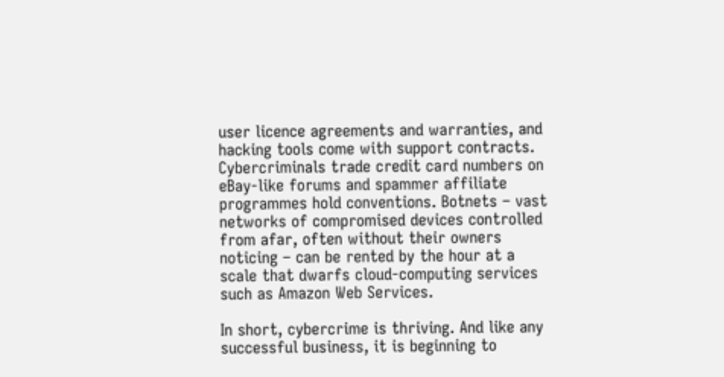user licence agreements and warranties, and hacking tools come with support contracts. Cybercriminals trade credit card numbers on eBay-like forums and spammer affiliate programmes hold conventions. Botnets – vast networks of compromised devices controlled from afar, often without their owners noticing – can be rented by the hour at a scale that dwarfs cloud-computing services such as Amazon Web Services.

In short, cybercrime is thriving. And like any successful business, it is beginning to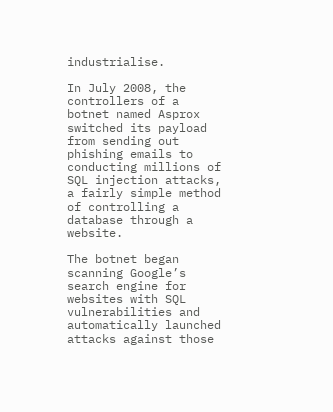industrialise.

In July 2008, the controllers of a botnet named Asprox switched its payload from sending out phishing emails to conducting millions of SQL injection attacks, a fairly simple method of controlling a database through a website.

The botnet began scanning Google’s search engine for websites with SQL vulnerabilities and automatically launched attacks against those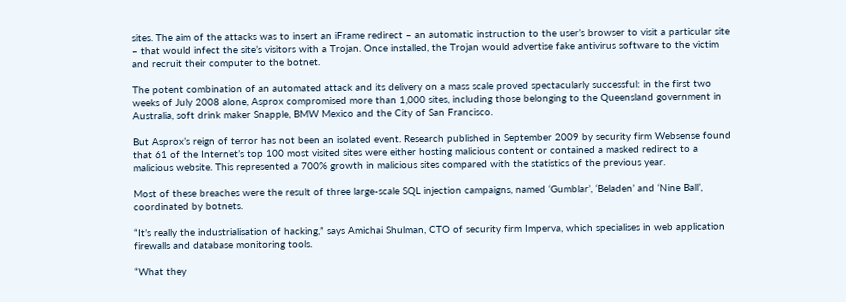sites. The aim of the attacks was to insert an iFrame redirect – an automatic instruction to the user’s browser to visit a particular site – that would infect the site’s visitors with a Trojan. Once installed, the Trojan would advertise fake antivirus software to the victim and recruit their computer to the botnet.

The potent combination of an automated attack and its delivery on a mass scale proved spectacularly successful: in the first two weeks of July 2008 alone, Asprox compromised more than 1,000 sites, including those belonging to the Queensland government in Australia, soft drink maker Snapple, BMW Mexico and the City of San Francisco.

But Asprox’s reign of terror has not been an isolated event. Research published in September 2009 by security firm Websense found that 61 of the Internet’s top 100 most visited sites were either hosting malicious content or contained a masked redirect to a malicious website. This represented a 700% growth in malicious sites compared with the statistics of the previous year.

Most of these breaches were the result of three large-scale SQL injection campaigns, named ‘Gumblar’, ‘Beladen’ and ‘Nine Ball’, coordinated by botnets.

“It’s really the industrialisation of hacking,” says Amichai Shulman, CTO of security firm Imperva, which specialises in web application firewalls and database monitoring tools.

“What they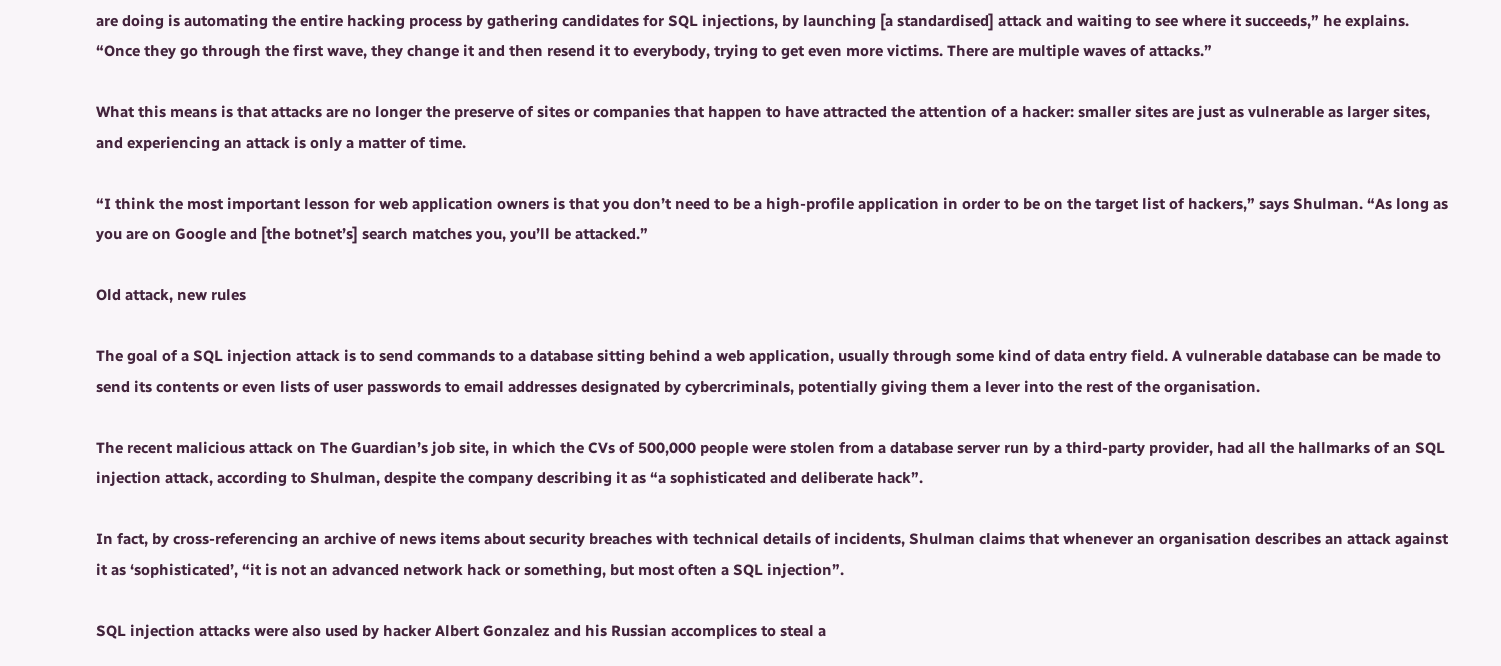are doing is automating the entire hacking process by gathering candidates for SQL injections, by launching [a standardised] attack and waiting to see where it succeeds,” he explains. “Once they go through the first wave, they change it and then resend it to everybody, trying to get even more victims. There are multiple waves of attacks.”

What this means is that attacks are no longer the preserve of sites or companies that happen to have attracted the attention of a hacker: smaller sites are just as vulnerable as larger sites, and experiencing an attack is only a matter of time.

“I think the most important lesson for web application owners is that you don’t need to be a high-profile application in order to be on the target list of hackers,” says Shulman. “As long as you are on Google and [the botnet’s] search matches you, you’ll be attacked.”

Old attack, new rules

The goal of a SQL injection attack is to send commands to a database sitting behind a web application, usually through some kind of data entry field. A vulnerable database can be made to send its contents or even lists of user passwords to email addresses designated by cybercriminals, potentially giving them a lever into the rest of the organisation.

The recent malicious attack on The Guardian’s job site, in which the CVs of 500,000 people were stolen from a database server run by a third-party provider, had all the hallmarks of an SQL injection attack, according to Shulman, despite the company describing it as “a sophisticated and deliberate hack”.

In fact, by cross-referencing an archive of news items about security breaches with technical details of incidents, Shulman claims that whenever an organisation describes an attack against it as ‘sophisticated’, “it is not an advanced network hack or something, but most often a SQL injection”.

SQL injection attacks were also used by hacker Albert Gonzalez and his Russian accomplices to steal a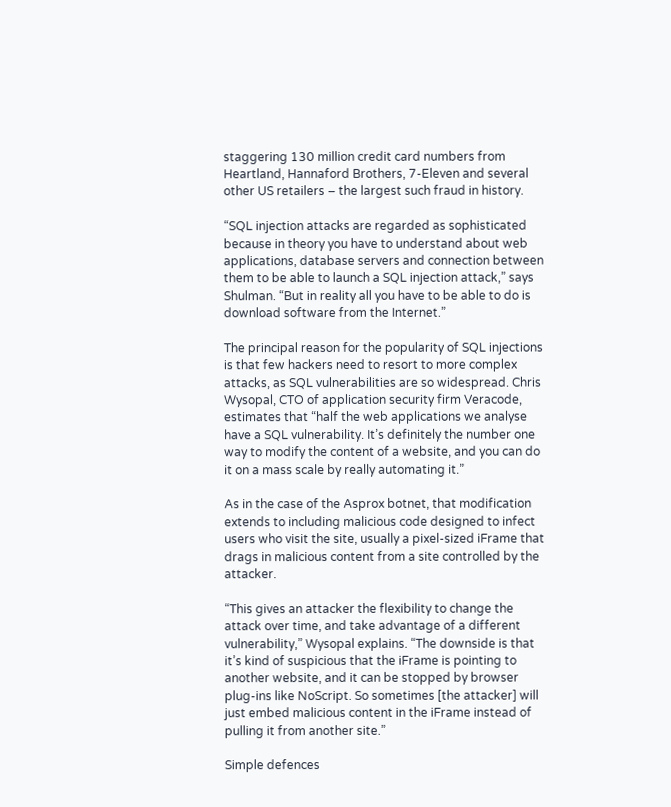staggering 130 million credit card numbers from Heartland, Hannaford Brothers, 7-Eleven and several other US retailers – the largest such fraud in history.

“SQL injection attacks are regarded as sophisticated because in theory you have to understand about web applications, database servers and connection between them to be able to launch a SQL injection attack,” says Shulman. “But in reality all you have to be able to do is download software from the Internet.”

The principal reason for the popularity of SQL injections is that few hackers need to resort to more complex attacks, as SQL vulnerabilities are so widespread. Chris Wysopal, CTO of application security firm Veracode, estimates that “half the web applications we analyse have a SQL vulnerability. It’s definitely the number one way to modify the content of a website, and you can do it on a mass scale by really automating it.”

As in the case of the Asprox botnet, that modification extends to including malicious code designed to infect users who visit the site, usually a pixel-sized iFrame that drags in malicious content from a site controlled by the attacker.

“This gives an attacker the flexibility to change the attack over time, and take advantage of a different vulnerability,” Wysopal explains. “The downside is that it’s kind of suspicious that the iFrame is pointing to another website, and it can be stopped by browser plug-ins like NoScript. So sometimes [the attacker] will just embed malicious content in the iFrame instead of pulling it from another site.”

Simple defences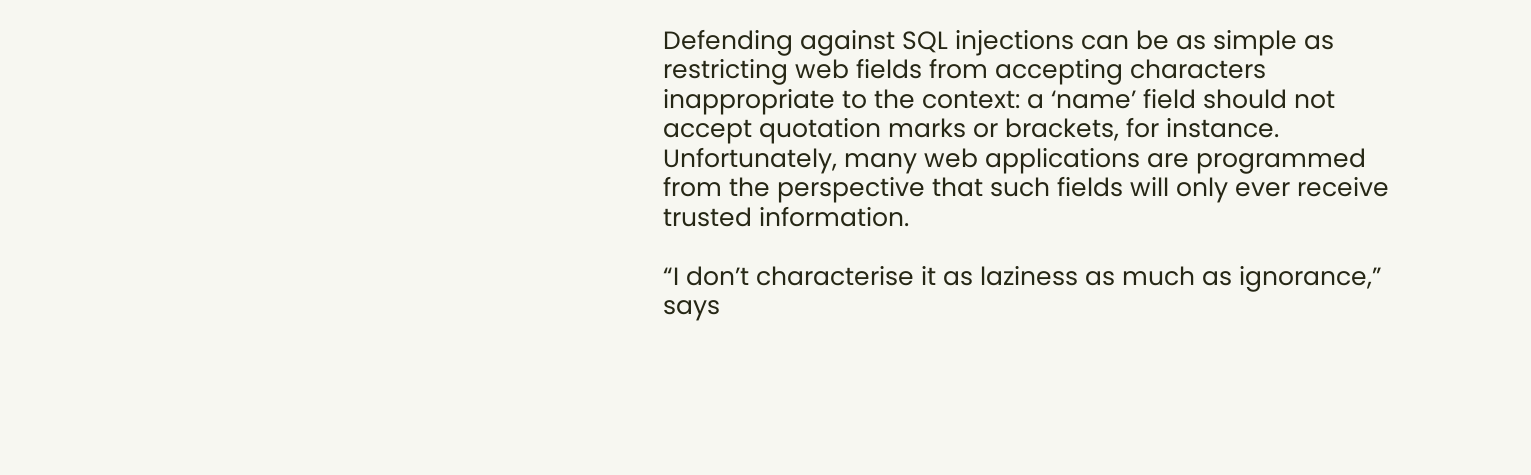Defending against SQL injections can be as simple as restricting web fields from accepting characters inappropriate to the context: a ‘name’ field should not accept quotation marks or brackets, for instance. Unfortunately, many web applications are programmed from the perspective that such fields will only ever receive trusted information.

“I don’t characterise it as laziness as much as ignorance,” says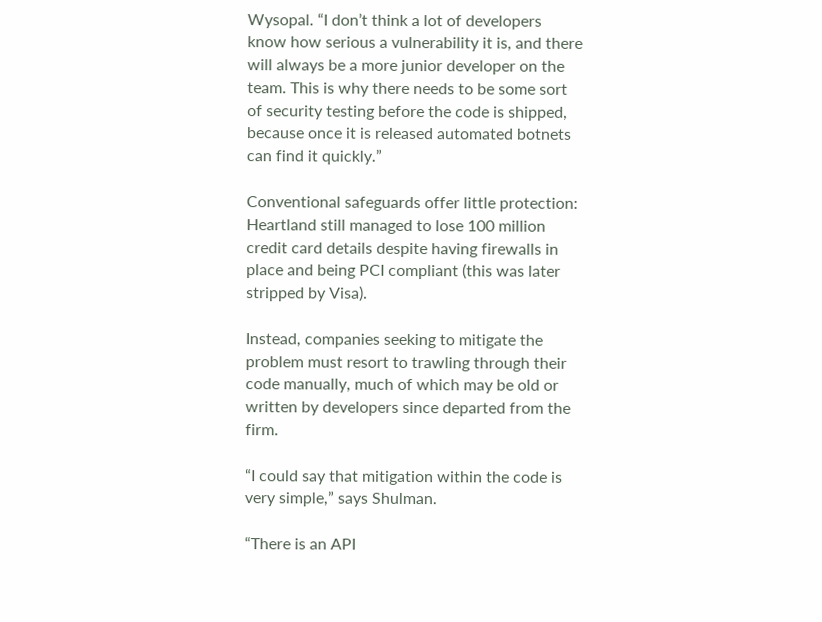Wysopal. “I don’t think a lot of developers know how serious a vulnerability it is, and there will always be a more junior developer on the team. This is why there needs to be some sort of security testing before the code is shipped, because once it is released automated botnets can find it quickly.”

Conventional safeguards offer little protection: Heartland still managed to lose 100 million credit card details despite having firewalls in place and being PCI compliant (this was later stripped by Visa).

Instead, companies seeking to mitigate the problem must resort to trawling through their code manually, much of which may be old or written by developers since departed from the firm.

“I could say that mitigation within the code is very simple,” says Shulman.

“There is an API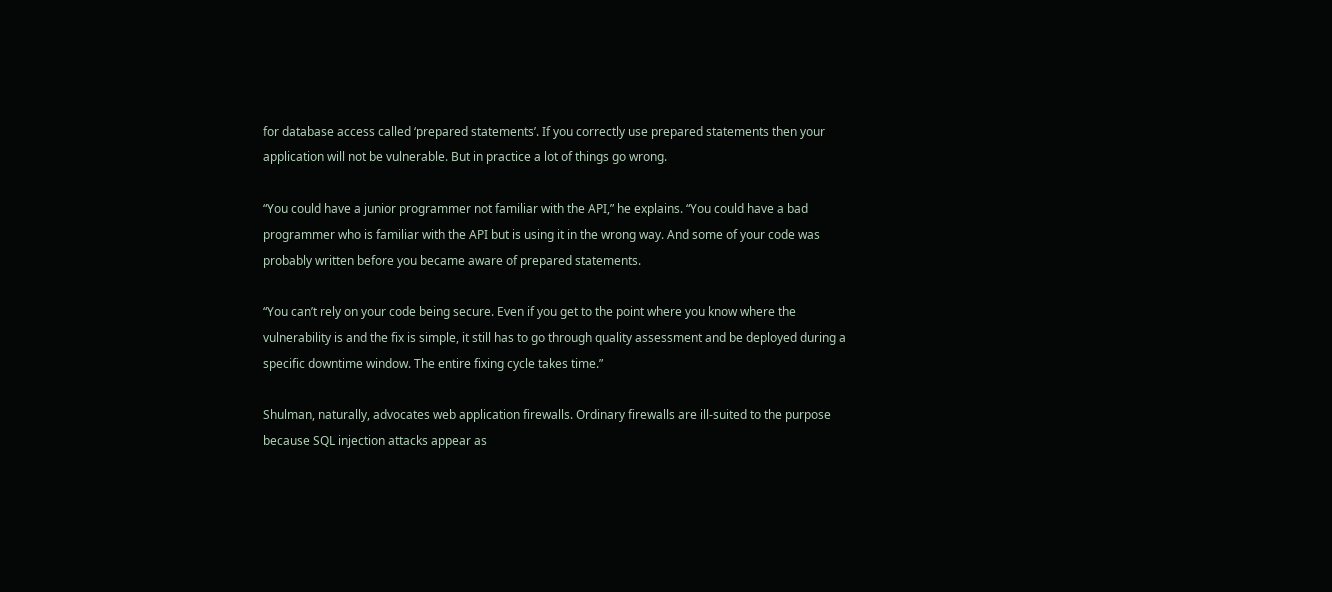for database access called ‘prepared statements’. If you correctly use prepared statements then your application will not be vulnerable. But in practice a lot of things go wrong.

“You could have a junior programmer not familiar with the API,” he explains. “You could have a bad programmer who is familiar with the API but is using it in the wrong way. And some of your code was probably written before you became aware of prepared statements.

“You can’t rely on your code being secure. Even if you get to the point where you know where the vulnerability is and the fix is simple, it still has to go through quality assessment and be deployed during a specific downtime window. The entire fixing cycle takes time.”

Shulman, naturally, advocates web application firewalls. Ordinary firewalls are ill-suited to the purpose because SQL injection attacks appear as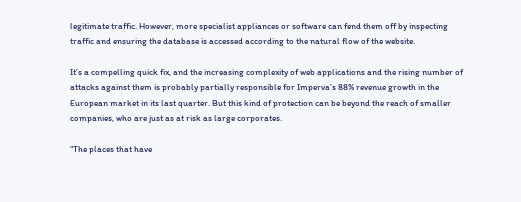legitimate traffic. However, more specialist appliances or software can fend them off by inspecting traffic and ensuring the database is accessed according to the natural flow of the website.

It’s a compelling quick fix, and the increasing complexity of web applications and the rising number of attacks against them is probably partially responsible for Imperva’s 88% revenue growth in the European market in its last quarter. But this kind of protection can be beyond the reach of smaller companies, who are just as at risk as large corporates.

“The places that have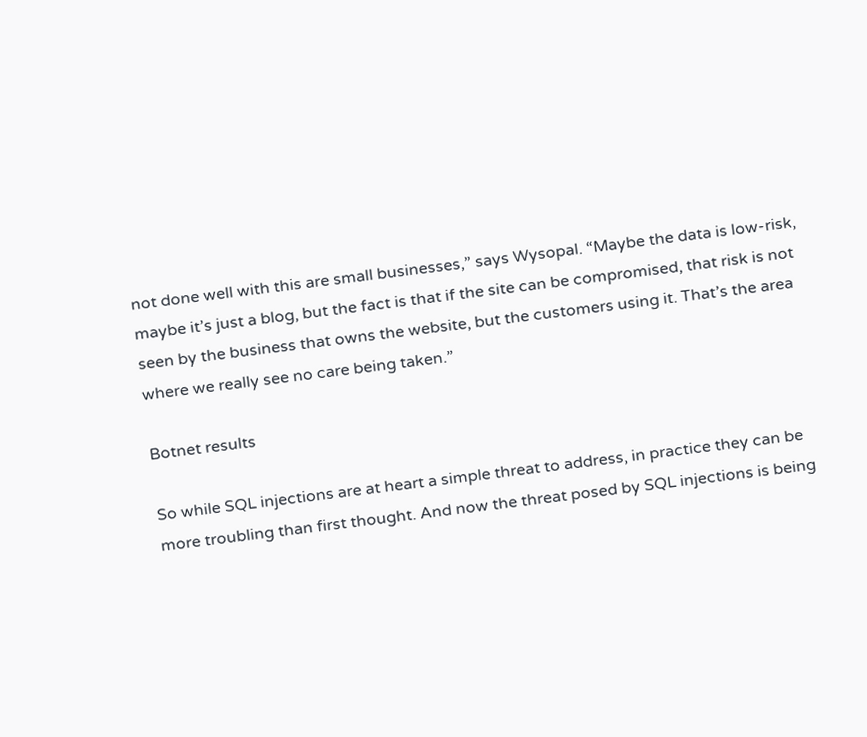not done well with this are small businesses,” says Wysopal. “Maybe the data is low-risk, maybe it’s just a blog, but the fact is that if the site can be compromised, that risk is not seen by the business that owns the website, but the customers using it. That’s the area where we really see no care being taken.”

Botnet results

So while SQL injections are at heart a simple threat to address, in practice they can be more troubling than first thought. And now the threat posed by SQL injections is being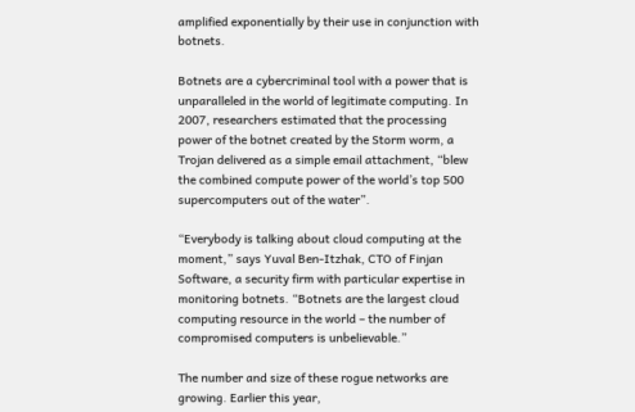amplified exponentially by their use in conjunction with botnets.

Botnets are a cybercriminal tool with a power that is unparalleled in the world of legitimate computing. In 2007, researchers estimated that the processing power of the botnet created by the Storm worm, a Trojan delivered as a simple email attachment, “blew the combined compute power of the world’s top 500 supercomputers out of the water”.

“Everybody is talking about cloud computing at the moment,” says Yuval Ben-Itzhak, CTO of Finjan Software, a security firm with particular expertise in monitoring botnets. “Botnets are the largest cloud computing resource in the world – the number of compromised computers is unbelievable.”

The number and size of these rogue networks are growing. Earlier this year,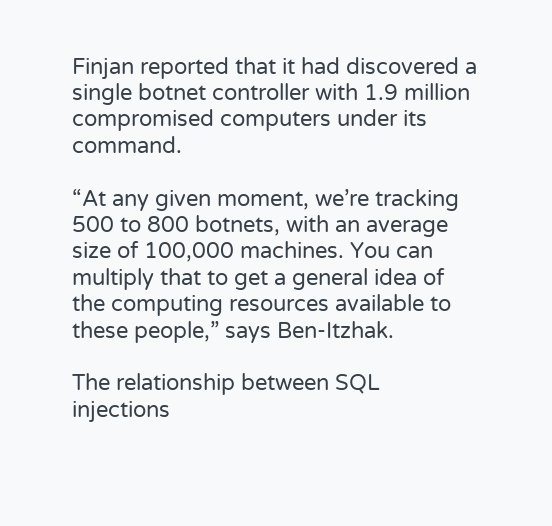Finjan reported that it had discovered a single botnet controller with 1.9 million compromised computers under its command.

“At any given moment, we’re tracking 500 to 800 botnets, with an average size of 100,000 machines. You can multiply that to get a general idea of the computing resources available to these people,” says Ben-Itzhak.

The relationship between SQL injections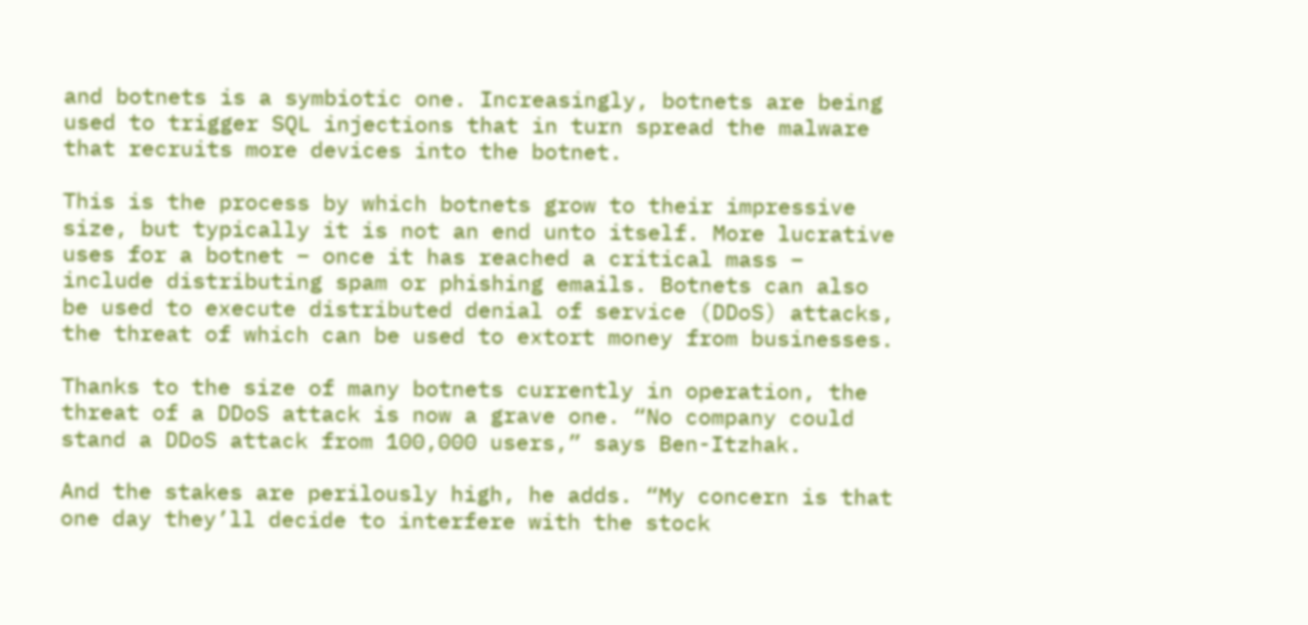and botnets is a symbiotic one. Increasingly, botnets are being used to trigger SQL injections that in turn spread the malware that recruits more devices into the botnet.

This is the process by which botnets grow to their impressive size, but typically it is not an end unto itself. More lucrative uses for a botnet – once it has reached a critical mass – include distributing spam or phishing emails. Botnets can also be used to execute distributed denial of service (DDoS) attacks, the threat of which can be used to extort money from businesses.

Thanks to the size of many botnets currently in operation, the threat of a DDoS attack is now a grave one. “No company could stand a DDoS attack from 100,000 users,” says Ben-Itzhak.

And the stakes are perilously high, he adds. “My concern is that one day they’ll decide to interfere with the stock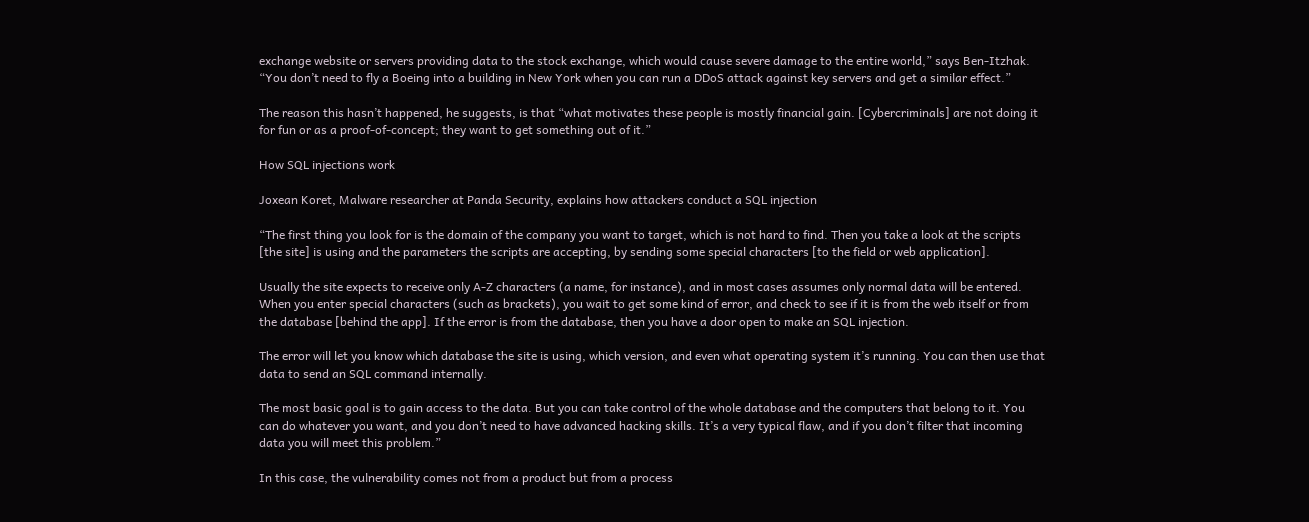exchange website or servers providing data to the stock exchange, which would cause severe damage to the entire world,” says Ben-Itzhak. “You don’t need to fly a Boeing into a building in New York when you can run a DDoS attack against key servers and get a similar effect.”

The reason this hasn’t happened, he suggests, is that “what motivates these people is mostly financial gain. [Cybercriminals] are not doing it for fun or as a proof-of-concept; they want to get something out of it.”

How SQL injections work

Joxean Koret, Malware researcher at Panda Security, explains how attackers conduct a SQL injection

“The first thing you look for is the domain of the company you want to target, which is not hard to find. Then you take a look at the scripts [the site] is using and the parameters the scripts are accepting, by sending some special characters [to the field or web application].

Usually the site expects to receive only A-Z characters (a name, for instance), and in most cases assumes only normal data will be entered. When you enter special characters (such as brackets), you wait to get some kind of error, and check to see if it is from the web itself or from the database [behind the app]. If the error is from the database, then you have a door open to make an SQL injection.

The error will let you know which database the site is using, which version, and even what operating system it’s running. You can then use that data to send an SQL command internally.

The most basic goal is to gain access to the data. But you can take control of the whole database and the computers that belong to it. You can do whatever you want, and you don’t need to have advanced hacking skills. It’s a very typical flaw, and if you don’t filter that incoming data you will meet this problem.”

In this case, the vulnerability comes not from a product but from a process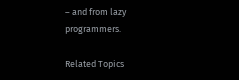– and from lazy programmers.

Related Topics